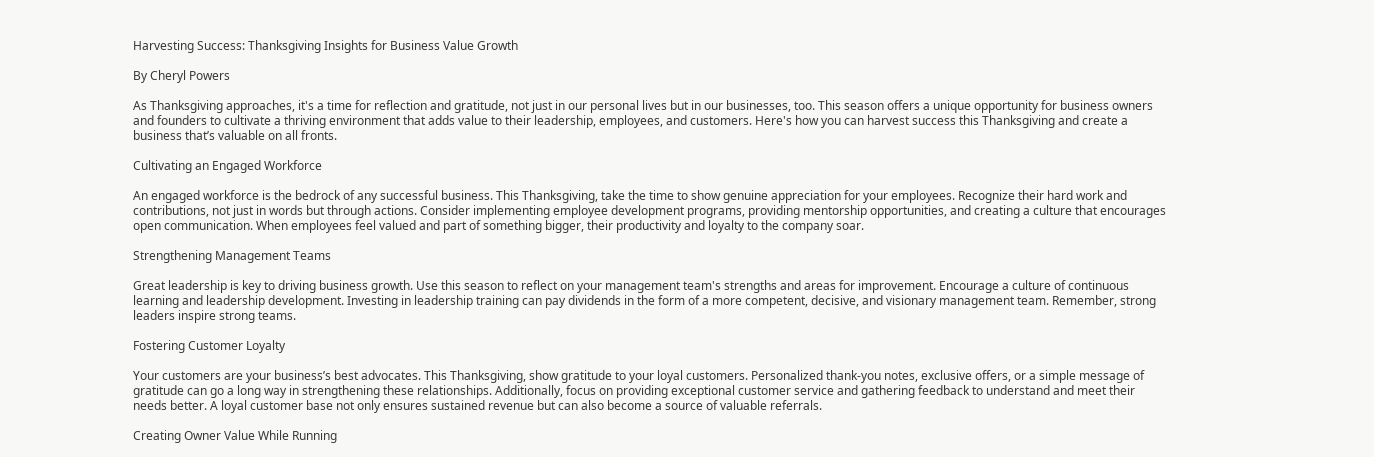Harvesting Success: Thanksgiving Insights for Business Value Growth

By Cheryl Powers

As Thanksgiving approaches, it's a time for reflection and gratitude, not just in our personal lives but in our businesses, too. This season offers a unique opportunity for business owners and founders to cultivate a thriving environment that adds value to their leadership, employees, and customers. Here's how you can harvest success this Thanksgiving and create a business that’s valuable on all fronts.

Cultivating an Engaged Workforce

An engaged workforce is the bedrock of any successful business. This Thanksgiving, take the time to show genuine appreciation for your employees. Recognize their hard work and contributions, not just in words but through actions. Consider implementing employee development programs, providing mentorship opportunities, and creating a culture that encourages open communication. When employees feel valued and part of something bigger, their productivity and loyalty to the company soar.

Strengthening Management Teams

Great leadership is key to driving business growth. Use this season to reflect on your management team's strengths and areas for improvement. Encourage a culture of continuous learning and leadership development. Investing in leadership training can pay dividends in the form of a more competent, decisive, and visionary management team. Remember, strong leaders inspire strong teams.

Fostering Customer Loyalty

Your customers are your business’s best advocates. This Thanksgiving, show gratitude to your loyal customers. Personalized thank-you notes, exclusive offers, or a simple message of gratitude can go a long way in strengthening these relationships. Additionally, focus on providing exceptional customer service and gathering feedback to understand and meet their needs better. A loyal customer base not only ensures sustained revenue but can also become a source of valuable referrals.

Creating Owner Value While Running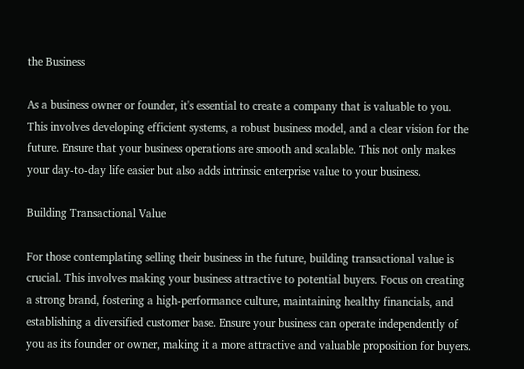the Business

As a business owner or founder, it's essential to create a company that is valuable to you. This involves developing efficient systems, a robust business model, and a clear vision for the future. Ensure that your business operations are smooth and scalable. This not only makes your day-to-day life easier but also adds intrinsic enterprise value to your business.

Building Transactional Value

For those contemplating selling their business in the future, building transactional value is crucial. This involves making your business attractive to potential buyers. Focus on creating a strong brand, fostering a high-performance culture, maintaining healthy financials, and establishing a diversified customer base. Ensure your business can operate independently of you as its founder or owner, making it a more attractive and valuable proposition for buyers.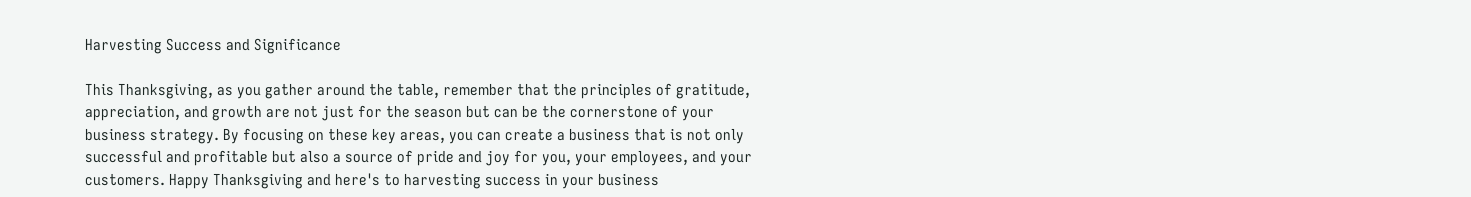Harvesting Success and Significance

This Thanksgiving, as you gather around the table, remember that the principles of gratitude, appreciation, and growth are not just for the season but can be the cornerstone of your business strategy. By focusing on these key areas, you can create a business that is not only successful and profitable but also a source of pride and joy for you, your employees, and your customers. Happy Thanksgiving and here's to harvesting success in your business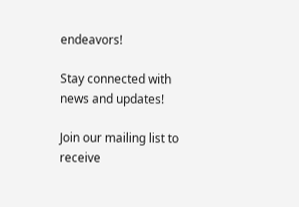endeavors!

Stay connected with news and updates!

Join our mailing list to receive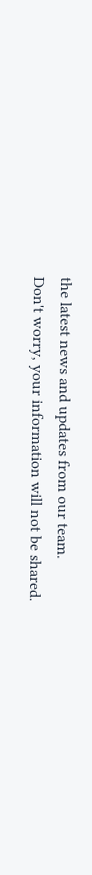the latest news and updates from our team.
Don't worry, your information will not be shared.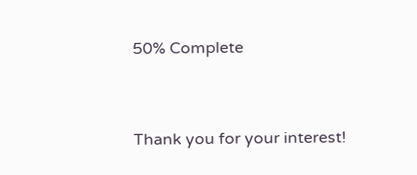50% Complete


Thank you for your interest!